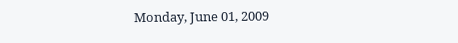Monday, June 01, 2009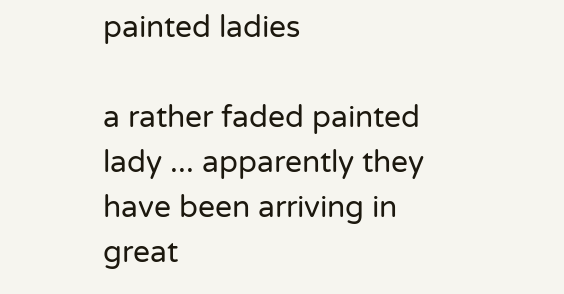painted ladies

a rather faded painted lady ... apparently they have been arriving in great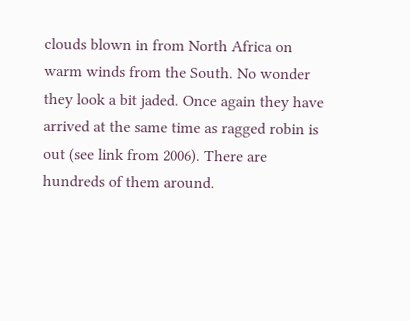clouds blown in from North Africa on warm winds from the South. No wonder they look a bit jaded. Once again they have arrived at the same time as ragged robin is out (see link from 2006). There are hundreds of them around.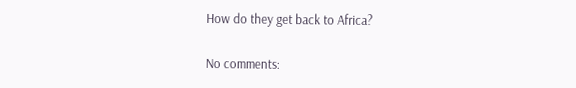How do they get back to Africa?

No comments: